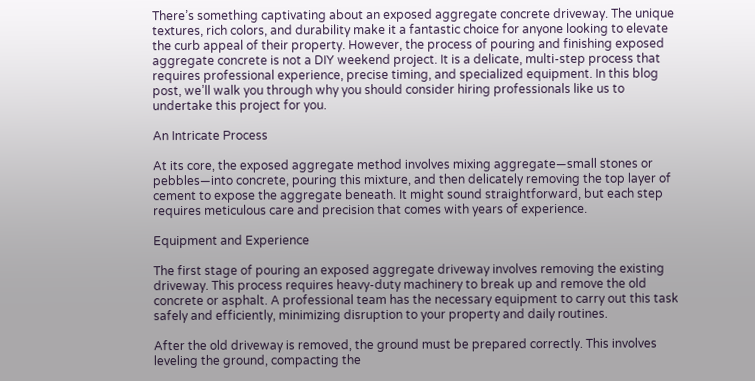There’s something captivating about an exposed aggregate concrete driveway. The unique textures, rich colors, and durability make it a fantastic choice for anyone looking to elevate the curb appeal of their property. However, the process of pouring and finishing exposed aggregate concrete is not a DIY weekend project. It is a delicate, multi-step process that requires professional experience, precise timing, and specialized equipment. In this blog post, we’ll walk you through why you should consider hiring professionals like us to undertake this project for you.

An Intricate Process

At its core, the exposed aggregate method involves mixing aggregate—small stones or pebbles—into concrete, pouring this mixture, and then delicately removing the top layer of cement to expose the aggregate beneath. It might sound straightforward, but each step requires meticulous care and precision that comes with years of experience.

Equipment and Experience

The first stage of pouring an exposed aggregate driveway involves removing the existing driveway. This process requires heavy-duty machinery to break up and remove the old concrete or asphalt. A professional team has the necessary equipment to carry out this task safely and efficiently, minimizing disruption to your property and daily routines.

After the old driveway is removed, the ground must be prepared correctly. This involves leveling the ground, compacting the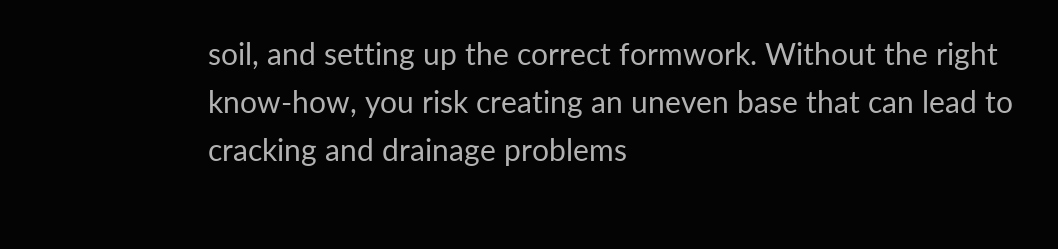soil, and setting up the correct formwork. Without the right know-how, you risk creating an uneven base that can lead to cracking and drainage problems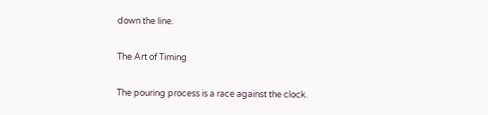down the line.

The Art of Timing

The pouring process is a race against the clock.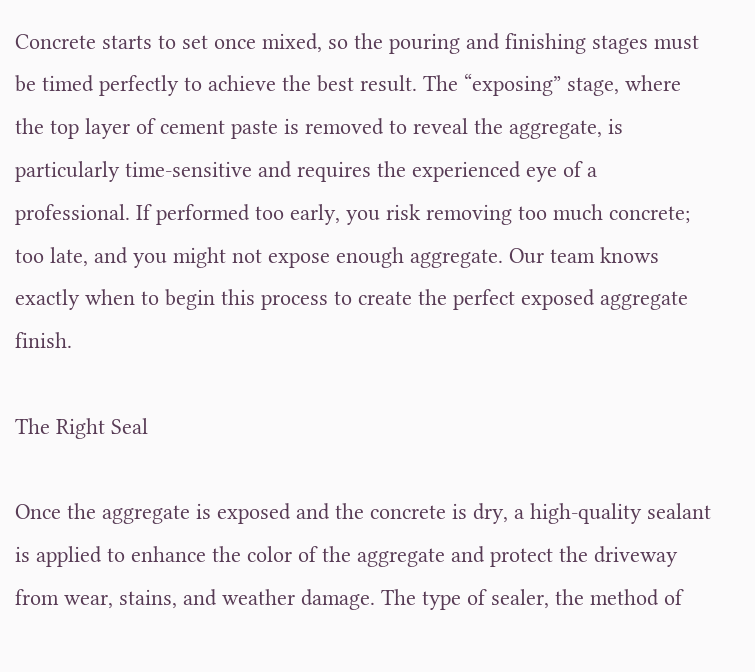Concrete starts to set once mixed, so the pouring and finishing stages must be timed perfectly to achieve the best result. The “exposing” stage, where the top layer of cement paste is removed to reveal the aggregate, is particularly time-sensitive and requires the experienced eye of a professional. If performed too early, you risk removing too much concrete; too late, and you might not expose enough aggregate. Our team knows exactly when to begin this process to create the perfect exposed aggregate finish.

The Right Seal

Once the aggregate is exposed and the concrete is dry, a high-quality sealant is applied to enhance the color of the aggregate and protect the driveway from wear, stains, and weather damage. The type of sealer, the method of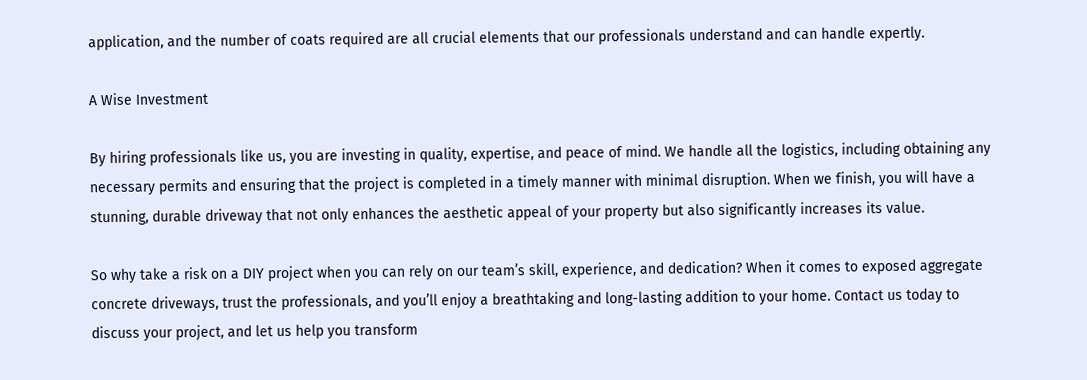application, and the number of coats required are all crucial elements that our professionals understand and can handle expertly.

A Wise Investment

By hiring professionals like us, you are investing in quality, expertise, and peace of mind. We handle all the logistics, including obtaining any necessary permits and ensuring that the project is completed in a timely manner with minimal disruption. When we finish, you will have a stunning, durable driveway that not only enhances the aesthetic appeal of your property but also significantly increases its value.

So why take a risk on a DIY project when you can rely on our team’s skill, experience, and dedication? When it comes to exposed aggregate concrete driveways, trust the professionals, and you’ll enjoy a breathtaking and long-lasting addition to your home. Contact us today to discuss your project, and let us help you transform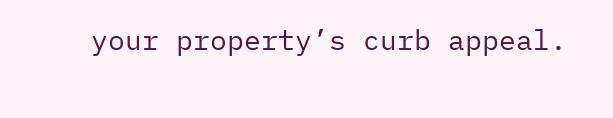your property’s curb appeal.